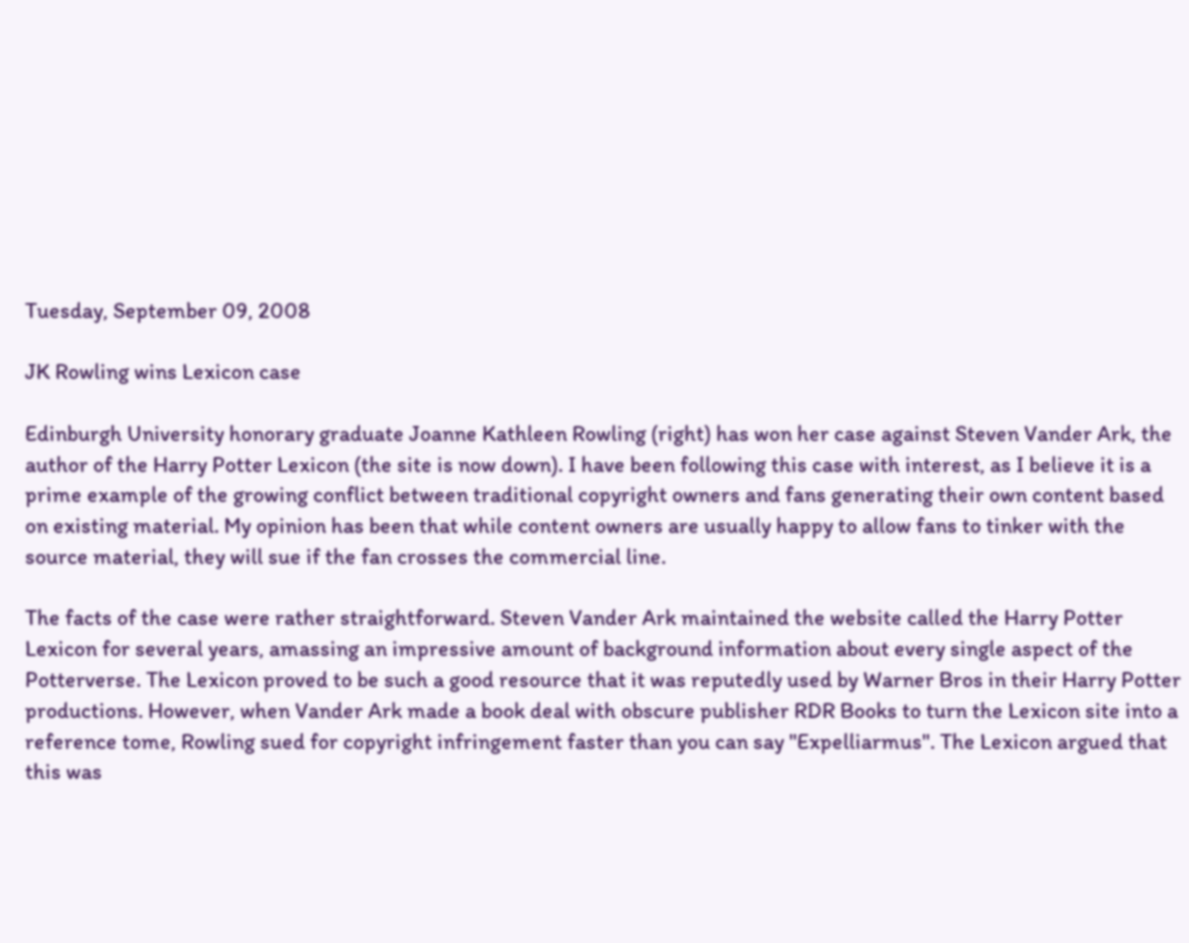Tuesday, September 09, 2008

JK Rowling wins Lexicon case

Edinburgh University honorary graduate Joanne Kathleen Rowling (right) has won her case against Steven Vander Ark, the author of the Harry Potter Lexicon (the site is now down). I have been following this case with interest, as I believe it is a prime example of the growing conflict between traditional copyright owners and fans generating their own content based on existing material. My opinion has been that while content owners are usually happy to allow fans to tinker with the source material, they will sue if the fan crosses the commercial line.

The facts of the case were rather straightforward. Steven Vander Ark maintained the website called the Harry Potter Lexicon for several years, amassing an impressive amount of background information about every single aspect of the Potterverse. The Lexicon proved to be such a good resource that it was reputedly used by Warner Bros in their Harry Potter productions. However, when Vander Ark made a book deal with obscure publisher RDR Books to turn the Lexicon site into a reference tome, Rowling sued for copyright infringement faster than you can say "Expelliarmus". The Lexicon argued that this was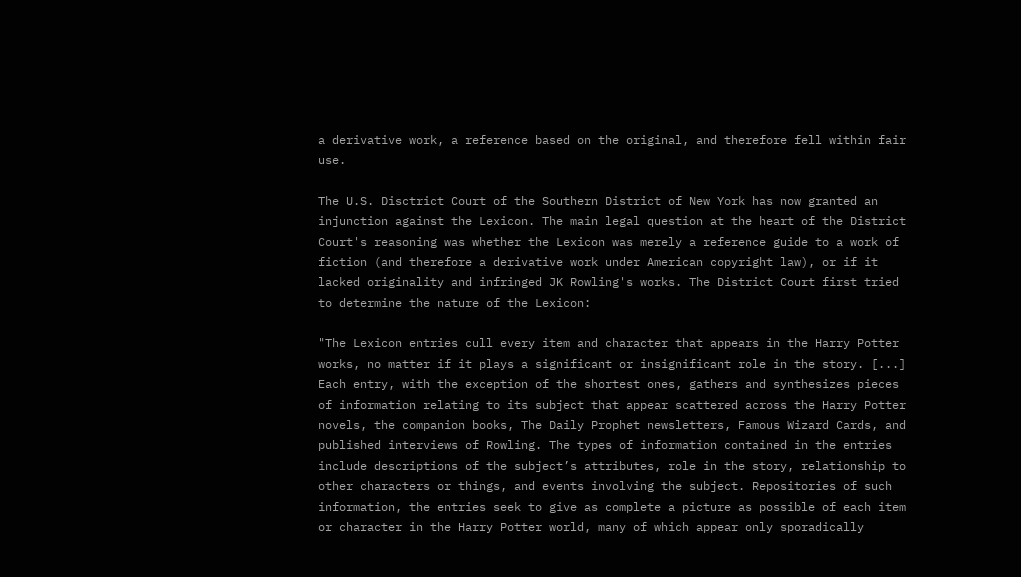a derivative work, a reference based on the original, and therefore fell within fair use.

The U.S. Disctrict Court of the Southern District of New York has now granted an injunction against the Lexicon. The main legal question at the heart of the District Court's reasoning was whether the Lexicon was merely a reference guide to a work of fiction (and therefore a derivative work under American copyright law), or if it lacked originality and infringed JK Rowling's works. The District Court first tried to determine the nature of the Lexicon:

"The Lexicon entries cull every item and character that appears in the Harry Potter works, no matter if it plays a significant or insignificant role in the story. [...] Each entry, with the exception of the shortest ones, gathers and synthesizes pieces of information relating to its subject that appear scattered across the Harry Potter novels, the companion books, The Daily Prophet newsletters, Famous Wizard Cards, and published interviews of Rowling. The types of information contained in the entries include descriptions of the subject’s attributes, role in the story, relationship to other characters or things, and events involving the subject. Repositories of such information, the entries seek to give as complete a picture as possible of each item or character in the Harry Potter world, many of which appear only sporadically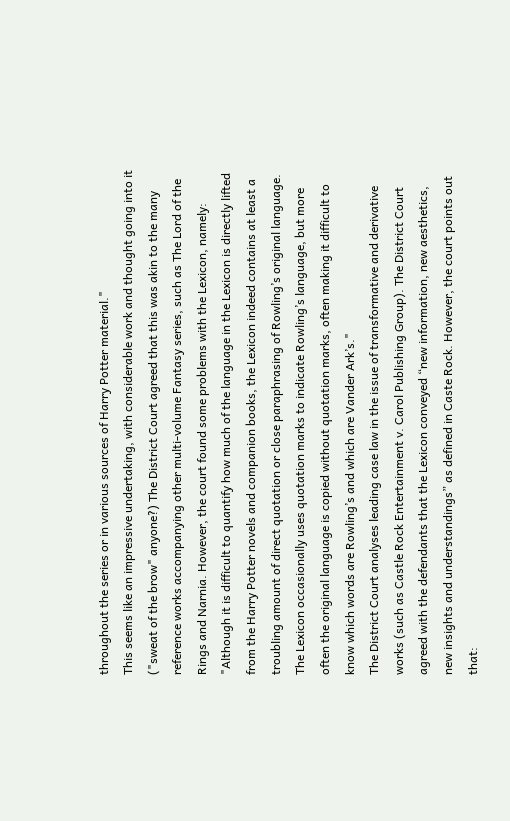throughout the series or in various sources of Harry Potter material."
This seems like an impressive undertaking, with considerable work and thought going into it ("sweat of the brow" anyone?) The District Court agreed that this was akin to the many reference works accompanying other multi-volume Fantasy series, such as The Lord of the Rings and Narnia. However, the court found some problems with the Lexicon, namely:
"Although it is difficult to quantify how much of the language in the Lexicon is directly lifted from the Harry Potter novels and companion books, the Lexicon indeed contains at least a troubling amount of direct quotation or close paraphrasing of Rowling’s original language. The Lexicon occasionally uses quotation marks to indicate Rowling’s language, but more often the original language is copied without quotation marks, often making it difficult to know which words are Rowling’s and which are Vander Ark’s."
The District Court analyses leading case law in the issue of transformative and derivative works (such as Castle Rock Entertainment v. Carol Publishing Group). The District Court agreed with the defendants that the Lexicon conveyed “new information, new aesthetics, new insights and understandings” as defined in Caste Rock. However, the court points out that: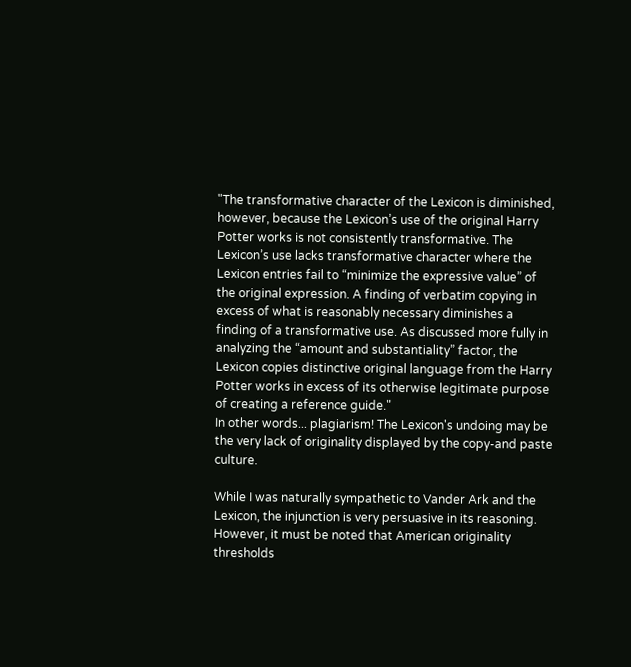"The transformative character of the Lexicon is diminished, however, because the Lexicon’s use of the original Harry Potter works is not consistently transformative. The Lexicon’s use lacks transformative character where the Lexicon entries fail to “minimize the expressive value” of the original expression. A finding of verbatim copying in excess of what is reasonably necessary diminishes a finding of a transformative use. As discussed more fully in analyzing the “amount and substantiality” factor, the Lexicon copies distinctive original language from the Harry Potter works in excess of its otherwise legitimate purpose of creating a reference guide."
In other words... plagiarism! The Lexicon's undoing may be the very lack of originality displayed by the copy-and paste culture.

While I was naturally sympathetic to Vander Ark and the Lexicon, the injunction is very persuasive in its reasoning. However, it must be noted that American originality thresholds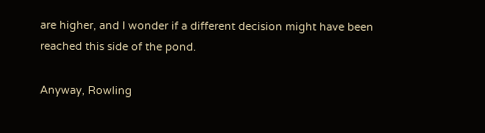are higher, and I wonder if a different decision might have been reached this side of the pond.

Anyway, Rowling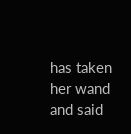has taken her wand and said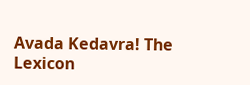Avada Kedavra! The Lexicon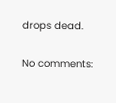drops dead.

No comments: